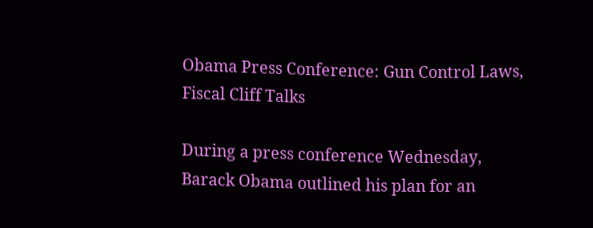Obama Press Conference: Gun Control Laws, Fiscal Cliff Talks

During a press conference Wednesday, Barack Obama outlined his plan for an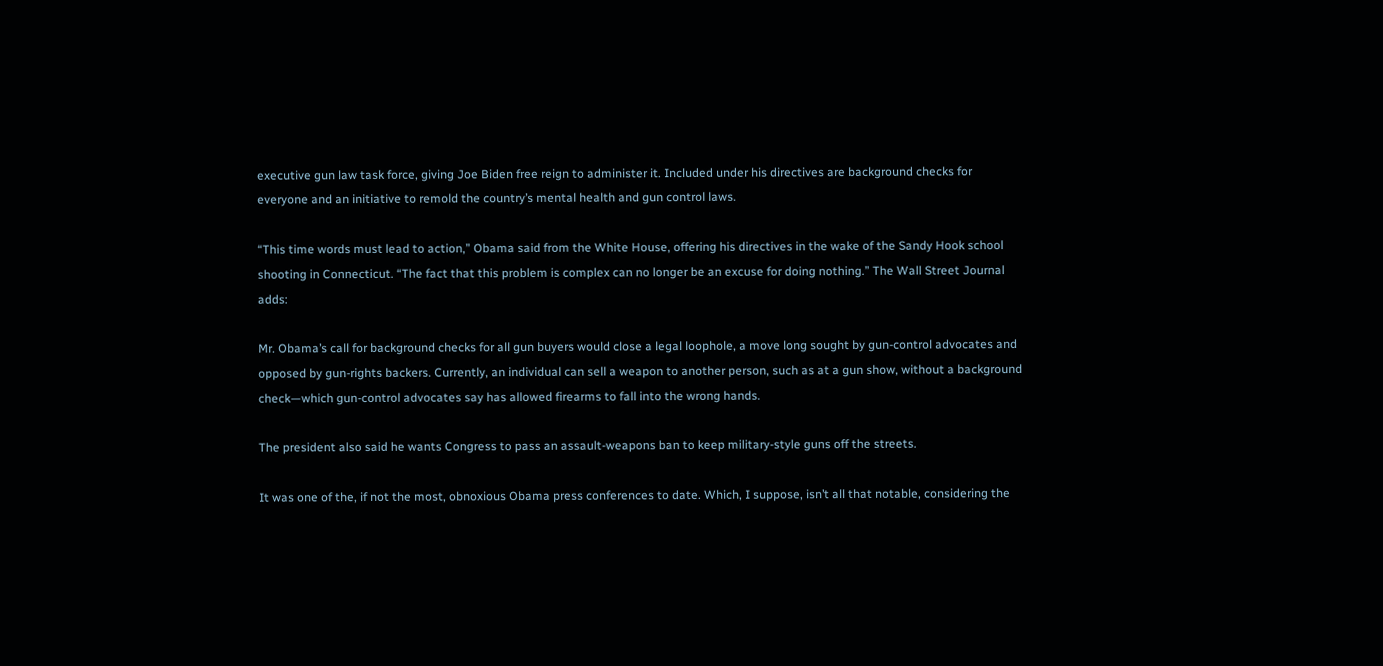executive gun law task force, giving Joe Biden free reign to administer it. Included under his directives are background checks for everyone and an initiative to remold the country’s mental health and gun control laws.

“This time words must lead to action,” Obama said from the White House, offering his directives in the wake of the Sandy Hook school shooting in Connecticut. “The fact that this problem is complex can no longer be an excuse for doing nothing.” The Wall Street Journal adds:

Mr. Obama’s call for background checks for all gun buyers would close a legal loophole, a move long sought by gun-control advocates and opposed by gun-rights backers. Currently, an individual can sell a weapon to another person, such as at a gun show, without a background check—which gun-control advocates say has allowed firearms to fall into the wrong hands.

The president also said he wants Congress to pass an assault-weapons ban to keep military-style guns off the streets.

It was one of the, if not the most, obnoxious Obama press conferences to date. Which, I suppose, isn’t all that notable, considering the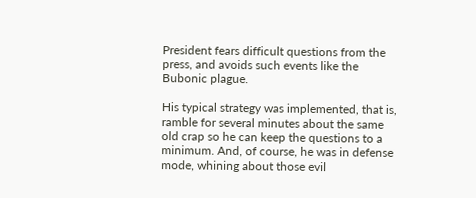President fears difficult questions from the press, and avoids such events like the Bubonic plague.

His typical strategy was implemented, that is, ramble for several minutes about the same old crap so he can keep the questions to a minimum. And, of course, he was in defense mode, whining about those evil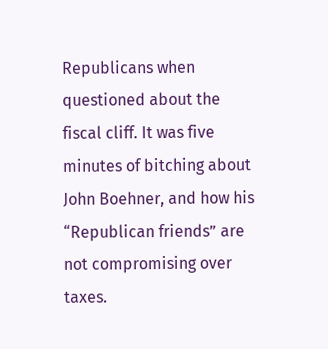Republicans when questioned about the fiscal cliff. It was five minutes of bitching about John Boehner, and how his “Republican friends” are not compromising over taxes.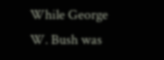While George W. Bush was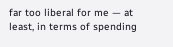far too liberal for me — at least, in terms of spending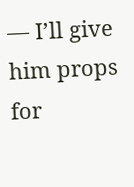— I’ll give him props for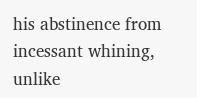his abstinence from incessant whining, unlike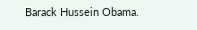Barack Hussein Obama.